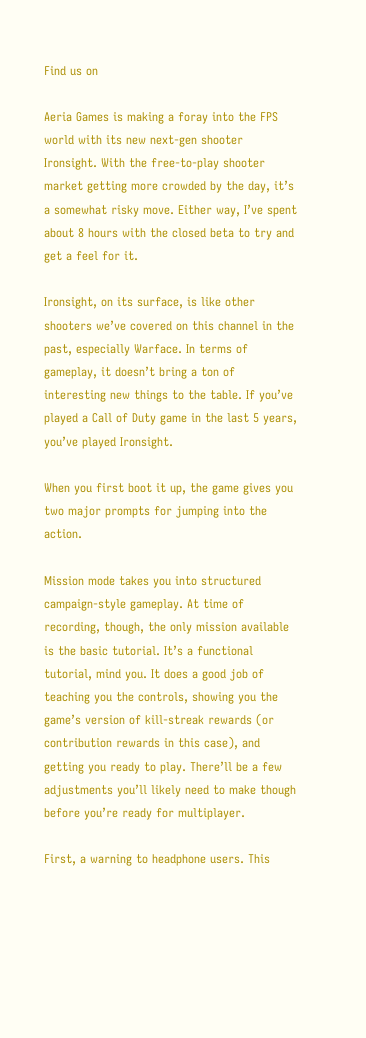Find us on

Aeria Games is making a foray into the FPS world with its new next-gen shooter Ironsight. With the free-to-play shooter market getting more crowded by the day, it’s a somewhat risky move. Either way, I’ve spent about 8 hours with the closed beta to try and get a feel for it.

Ironsight, on its surface, is like other shooters we’ve covered on this channel in the past, especially Warface. In terms of gameplay, it doesn’t bring a ton of interesting new things to the table. If you’ve played a Call of Duty game in the last 5 years, you’ve played Ironsight.

When you first boot it up, the game gives you two major prompts for jumping into the action.

Mission mode takes you into structured campaign-style gameplay. At time of recording, though, the only mission available is the basic tutorial. It’s a functional tutorial, mind you. It does a good job of teaching you the controls, showing you the game’s version of kill-streak rewards (or contribution rewards in this case), and getting you ready to play. There’ll be a few adjustments you’ll likely need to make though before you’re ready for multiplayer.

First, a warning to headphone users. This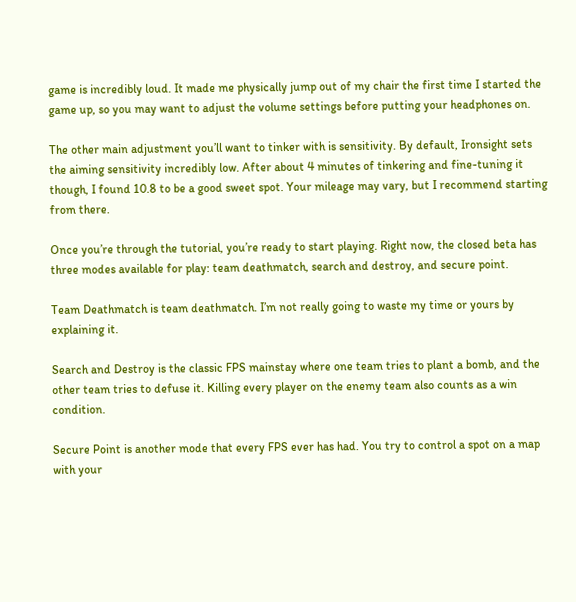game is incredibly loud. It made me physically jump out of my chair the first time I started the game up, so you may want to adjust the volume settings before putting your headphones on.

The other main adjustment you’ll want to tinker with is sensitivity. By default, Ironsight sets the aiming sensitivity incredibly low. After about 4 minutes of tinkering and fine-tuning it though, I found 10.8 to be a good sweet spot. Your mileage may vary, but I recommend starting from there.

Once you’re through the tutorial, you’re ready to start playing. Right now, the closed beta has three modes available for play: team deathmatch, search and destroy, and secure point.

Team Deathmatch is team deathmatch. I’m not really going to waste my time or yours by explaining it.

Search and Destroy is the classic FPS mainstay where one team tries to plant a bomb, and the other team tries to defuse it. Killing every player on the enemy team also counts as a win condition.

Secure Point is another mode that every FPS ever has had. You try to control a spot on a map with your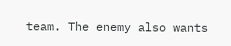team. The enemy also wants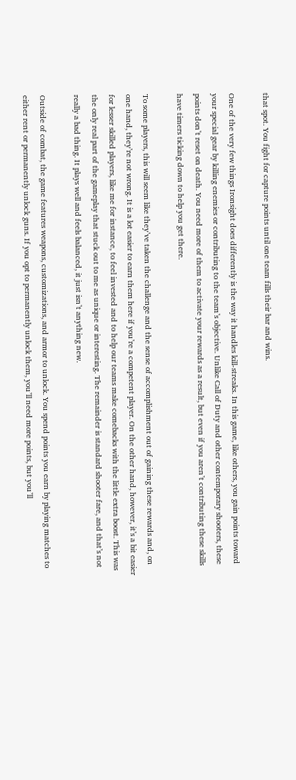that spot. You fight for capture points until one team fills their bar and wins.

One of the very few things Ironsight does differently is the way it handles kill-streaks. In this game, like others, you gain points toward your special gear by killing enemies or contributing to the team’s objective. Unlike Call of Duty and other contemporary shooters, these points don’t reset on death. You need more of them to activate your rewards as a result, but even if you aren’t contributing these skills have timers ticking down to help you get there.

To some players, this will seem like they’ve taken the challenge and the sense of accomplishment out of gaining these rewards and, on one hand, they’re not wrong. It is a lot easier to earn them here if you’re a competent player. On the other hand, however, it’s a bit easier for lesser skilled players, like me for instance, to feel invested and to help our teams make comebacks with the little extra boost. This was the only real part of the gameplay that stuck out to me as unique or interesting. The remainder is standard shooter fare, and that’s not really a bad thing. It plays well and feels balanced, it just isn’t anything new.

Outside of combat, the game features weapons, customizations, and armor to unlock. You spend points you earn by playing matches to either rent or permanently unlock guns. If you opt to permanently unlock them, you’ll need more points, but you’ll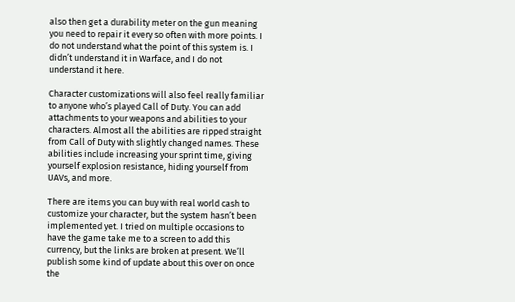also then get a durability meter on the gun meaning you need to repair it every so often with more points. I do not understand what the point of this system is. I didn’t understand it in Warface, and I do not understand it here.

Character customizations will also feel really familiar to anyone who’s played Call of Duty. You can add attachments to your weapons and abilities to your characters. Almost all the abilities are ripped straight from Call of Duty with slightly changed names. These abilities include increasing your sprint time, giving yourself explosion resistance, hiding yourself from UAVs, and more.

There are items you can buy with real world cash to customize your character, but the system hasn’t been implemented yet. I tried on multiple occasions to have the game take me to a screen to add this currency, but the links are broken at present. We’ll publish some kind of update about this over on once the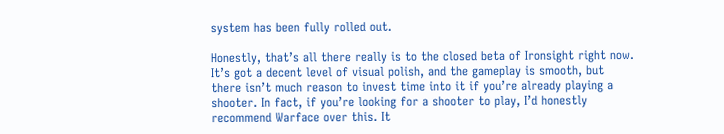system has been fully rolled out.

Honestly, that’s all there really is to the closed beta of Ironsight right now. It’s got a decent level of visual polish, and the gameplay is smooth, but there isn’t much reason to invest time into it if you’re already playing a shooter. In fact, if you’re looking for a shooter to play, I’d honestly recommend Warface over this. It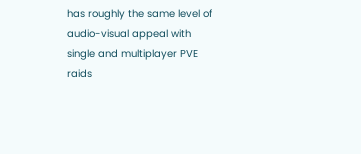has roughly the same level of audio-visual appeal with single and multiplayer PVE raids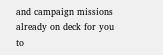and campaign missions already on deck for you to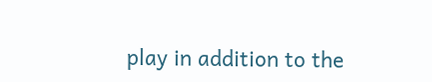play in addition to the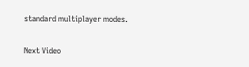standard multiplayer modes.

Next Video